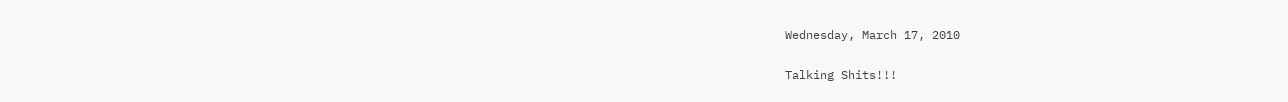Wednesday, March 17, 2010

Talking Shits!!!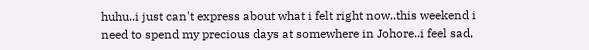huhu..i just can't express about what i felt right now..this weekend i need to spend my precious days at somewhere in Johore..i feel sad,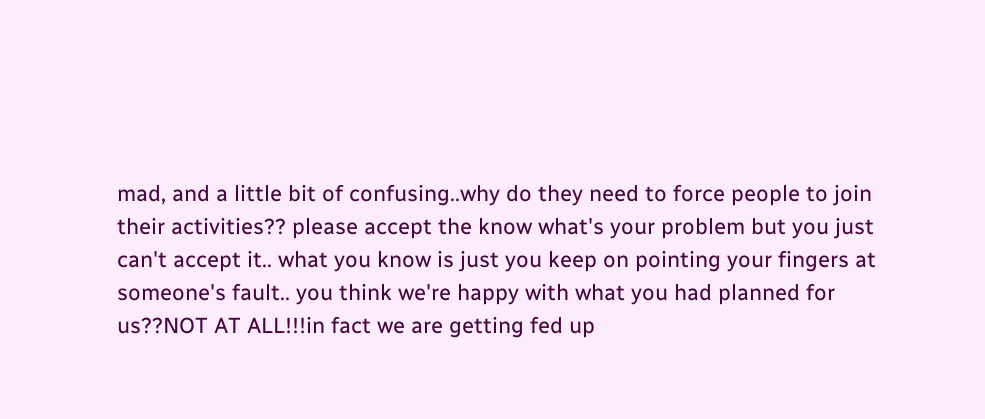mad, and a little bit of confusing..why do they need to force people to join their activities?? please accept the know what's your problem but you just can't accept it.. what you know is just you keep on pointing your fingers at someone's fault.. you think we're happy with what you had planned for us??NOT AT ALL!!!in fact we are getting fed up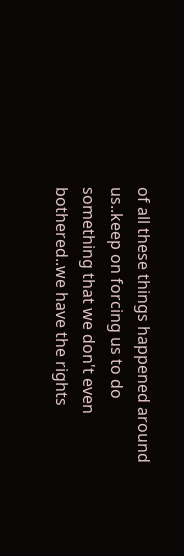of all these things happened around us..keep on forcing us to do something that we don't even bothered..we have the rights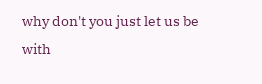why don't you just let us be with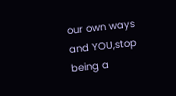our own ways and YOU,stop being a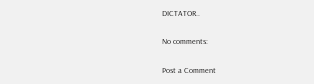DICTATOR..

No comments:

Post a Comment